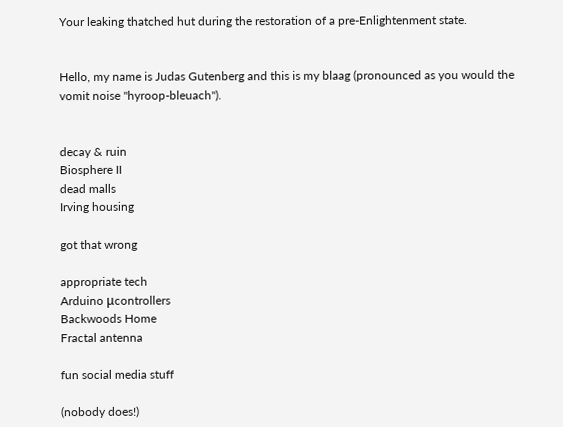Your leaking thatched hut during the restoration of a pre-Enlightenment state.


Hello, my name is Judas Gutenberg and this is my blaag (pronounced as you would the vomit noise "hyroop-bleuach").


decay & ruin
Biosphere II
dead malls
Irving housing

got that wrong

appropriate tech
Arduino μcontrollers
Backwoods Home
Fractal antenna

fun social media stuff

(nobody does!)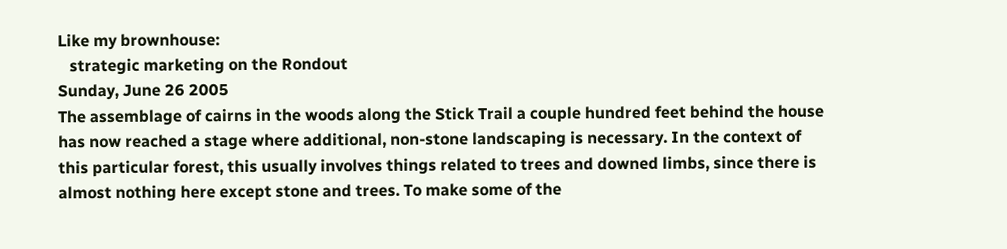Like my brownhouse:
   strategic marketing on the Rondout
Sunday, June 26 2005
The assemblage of cairns in the woods along the Stick Trail a couple hundred feet behind the house has now reached a stage where additional, non-stone landscaping is necessary. In the context of this particular forest, this usually involves things related to trees and downed limbs, since there is almost nothing here except stone and trees. To make some of the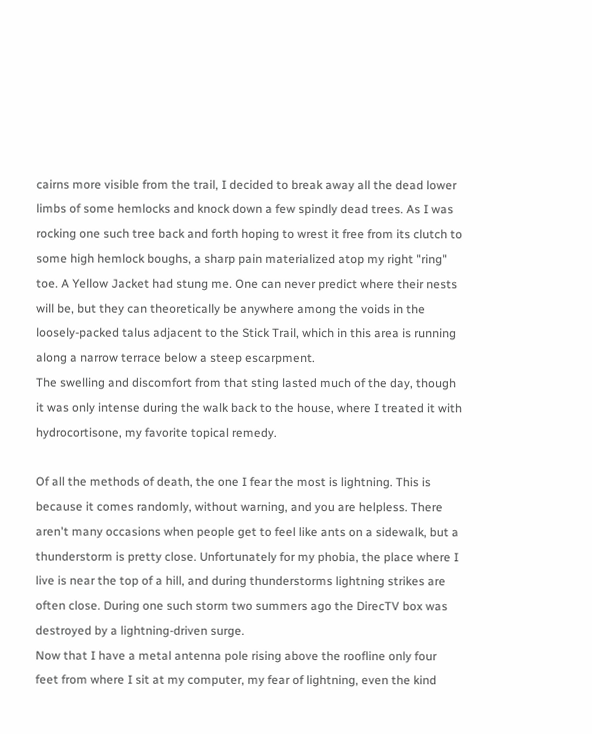cairns more visible from the trail, I decided to break away all the dead lower limbs of some hemlocks and knock down a few spindly dead trees. As I was rocking one such tree back and forth hoping to wrest it free from its clutch to some high hemlock boughs, a sharp pain materialized atop my right "ring" toe. A Yellow Jacket had stung me. One can never predict where their nests will be, but they can theoretically be anywhere among the voids in the loosely-packed talus adjacent to the Stick Trail, which in this area is running along a narrow terrace below a steep escarpment.
The swelling and discomfort from that sting lasted much of the day, though it was only intense during the walk back to the house, where I treated it with hydrocortisone, my favorite topical remedy.

Of all the methods of death, the one I fear the most is lightning. This is because it comes randomly, without warning, and you are helpless. There aren't many occasions when people get to feel like ants on a sidewalk, but a thunderstorm is pretty close. Unfortunately for my phobia, the place where I live is near the top of a hill, and during thunderstorms lightning strikes are often close. During one such storm two summers ago the DirecTV box was destroyed by a lightning-driven surge.
Now that I have a metal antenna pole rising above the roofline only four feet from where I sit at my computer, my fear of lightning, even the kind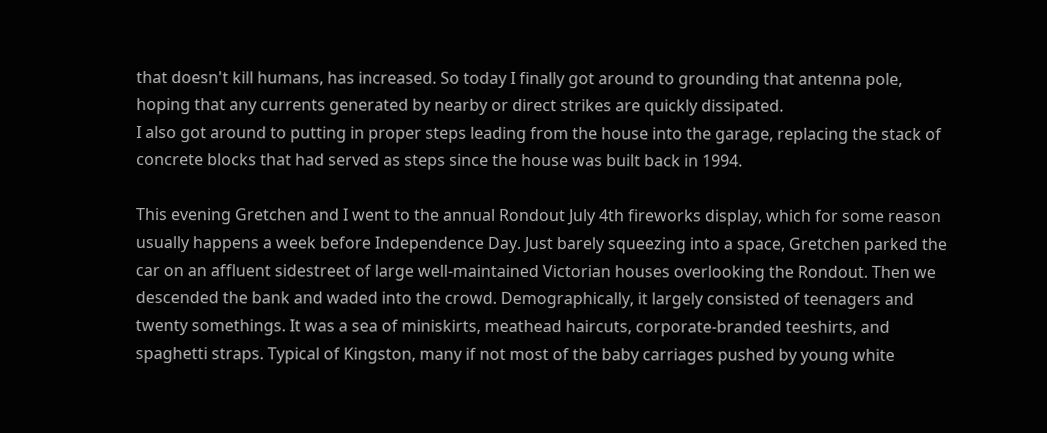that doesn't kill humans, has increased. So today I finally got around to grounding that antenna pole, hoping that any currents generated by nearby or direct strikes are quickly dissipated.
I also got around to putting in proper steps leading from the house into the garage, replacing the stack of concrete blocks that had served as steps since the house was built back in 1994.

This evening Gretchen and I went to the annual Rondout July 4th fireworks display, which for some reason usually happens a week before Independence Day. Just barely squeezing into a space, Gretchen parked the car on an affluent sidestreet of large well-maintained Victorian houses overlooking the Rondout. Then we descended the bank and waded into the crowd. Demographically, it largely consisted of teenagers and twenty somethings. It was a sea of miniskirts, meathead haircuts, corporate-branded teeshirts, and spaghetti straps. Typical of Kingston, many if not most of the baby carriages pushed by young white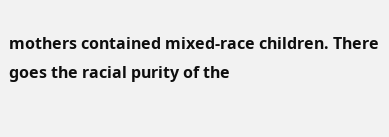mothers contained mixed-race children. There goes the racial purity of the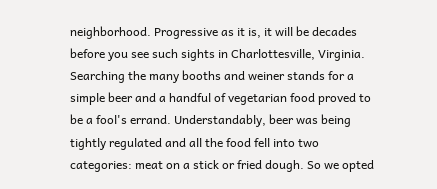neighborhood. Progressive as it is, it will be decades before you see such sights in Charlottesville, Virginia.
Searching the many booths and weiner stands for a simple beer and a handful of vegetarian food proved to be a fool's errand. Understandably, beer was being tightly regulated and all the food fell into two categories: meat on a stick or fried dough. So we opted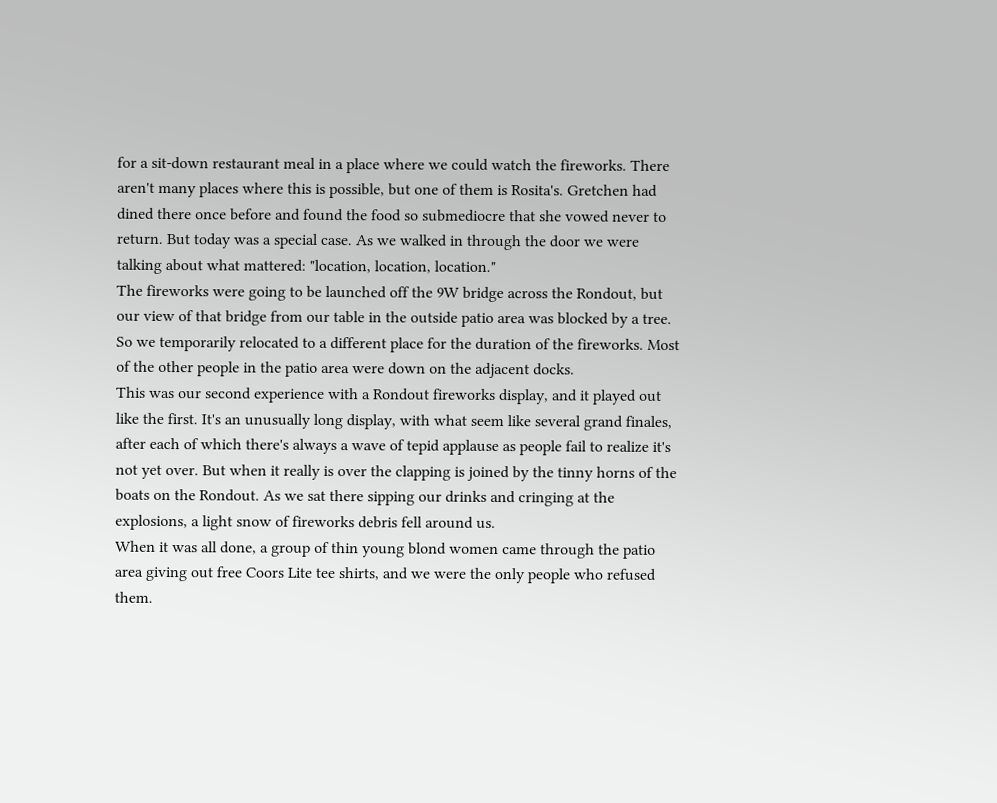for a sit-down restaurant meal in a place where we could watch the fireworks. There aren't many places where this is possible, but one of them is Rosita's. Gretchen had dined there once before and found the food so submediocre that she vowed never to return. But today was a special case. As we walked in through the door we were talking about what mattered: "location, location, location."
The fireworks were going to be launched off the 9W bridge across the Rondout, but our view of that bridge from our table in the outside patio area was blocked by a tree. So we temporarily relocated to a different place for the duration of the fireworks. Most of the other people in the patio area were down on the adjacent docks.
This was our second experience with a Rondout fireworks display, and it played out like the first. It's an unusually long display, with what seem like several grand finales, after each of which there's always a wave of tepid applause as people fail to realize it's not yet over. But when it really is over the clapping is joined by the tinny horns of the boats on the Rondout. As we sat there sipping our drinks and cringing at the explosions, a light snow of fireworks debris fell around us.
When it was all done, a group of thin young blond women came through the patio area giving out free Coors Lite tee shirts, and we were the only people who refused them.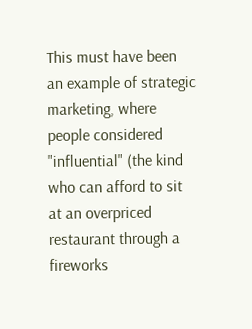This must have been an example of strategic marketing, where people considered "influential" (the kind who can afford to sit at an overpriced restaurant through a fireworks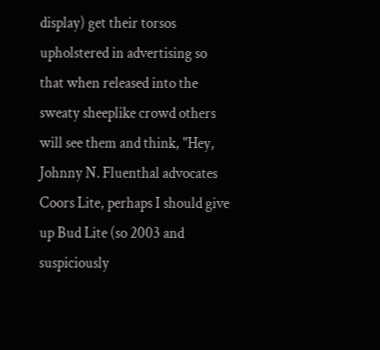display) get their torsos upholstered in advertising so that when released into the sweaty sheeplike crowd others will see them and think, "Hey, Johnny N. Fluenthal advocates Coors Lite, perhaps I should give up Bud Lite (so 2003 and suspiciously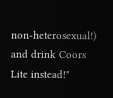non-heterosexual!) and drink Coors Lite instead!"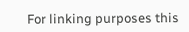For linking purposes this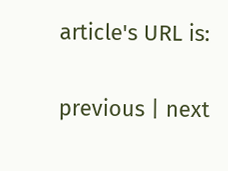article's URL is:

previous | next